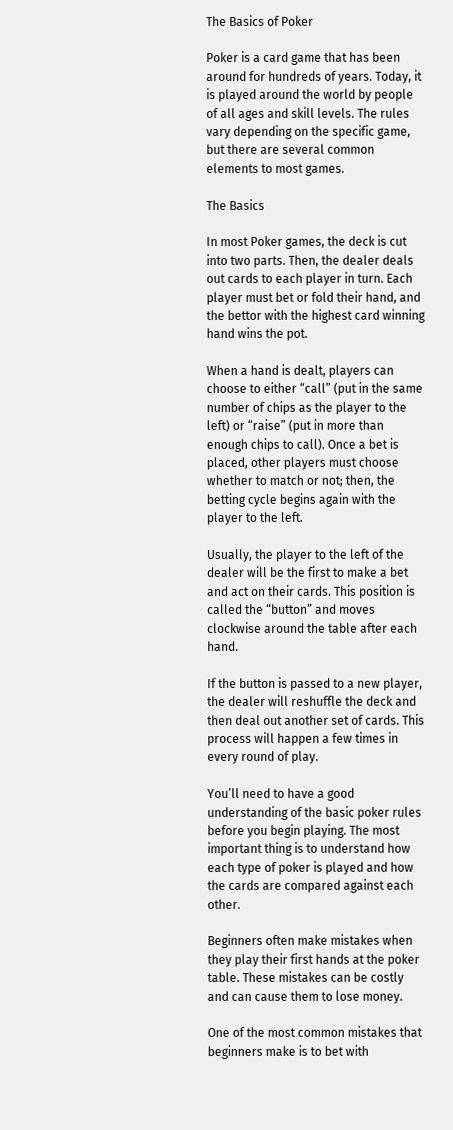The Basics of Poker

Poker is a card game that has been around for hundreds of years. Today, it is played around the world by people of all ages and skill levels. The rules vary depending on the specific game, but there are several common elements to most games.

The Basics

In most Poker games, the deck is cut into two parts. Then, the dealer deals out cards to each player in turn. Each player must bet or fold their hand, and the bettor with the highest card winning hand wins the pot.

When a hand is dealt, players can choose to either “call” (put in the same number of chips as the player to the left) or “raise” (put in more than enough chips to call). Once a bet is placed, other players must choose whether to match or not; then, the betting cycle begins again with the player to the left.

Usually, the player to the left of the dealer will be the first to make a bet and act on their cards. This position is called the “button” and moves clockwise around the table after each hand.

If the button is passed to a new player, the dealer will reshuffle the deck and then deal out another set of cards. This process will happen a few times in every round of play.

You’ll need to have a good understanding of the basic poker rules before you begin playing. The most important thing is to understand how each type of poker is played and how the cards are compared against each other.

Beginners often make mistakes when they play their first hands at the poker table. These mistakes can be costly and can cause them to lose money.

One of the most common mistakes that beginners make is to bet with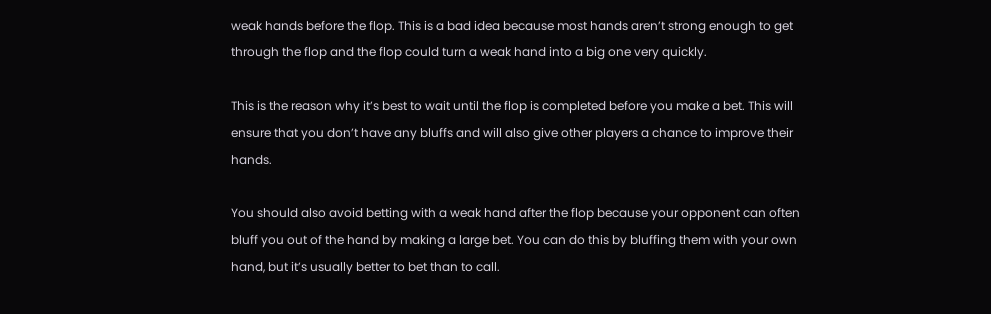weak hands before the flop. This is a bad idea because most hands aren’t strong enough to get through the flop and the flop could turn a weak hand into a big one very quickly.

This is the reason why it’s best to wait until the flop is completed before you make a bet. This will ensure that you don’t have any bluffs and will also give other players a chance to improve their hands.

You should also avoid betting with a weak hand after the flop because your opponent can often bluff you out of the hand by making a large bet. You can do this by bluffing them with your own hand, but it’s usually better to bet than to call.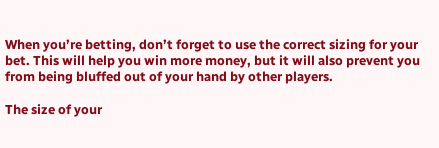When you’re betting, don’t forget to use the correct sizing for your bet. This will help you win more money, but it will also prevent you from being bluffed out of your hand by other players.

The size of your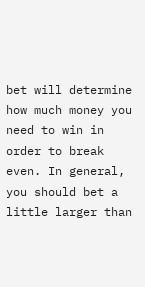bet will determine how much money you need to win in order to break even. In general, you should bet a little larger than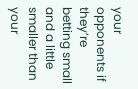your opponents if they’re betting small and a little smaller than your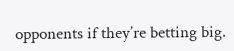opponents if they’re betting big.